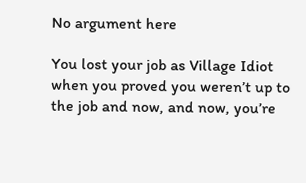No argument here

You lost your job as Village Idiot when you proved you weren’t up to the job and now, and now, you’re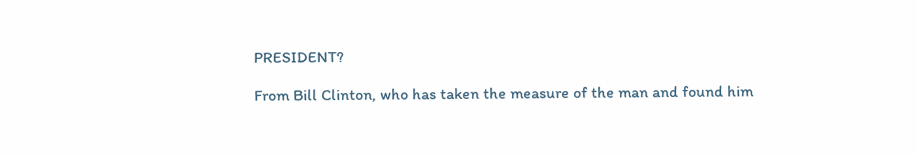PRESIDENT?

From Bill Clinton, who has taken the measure of the man and found him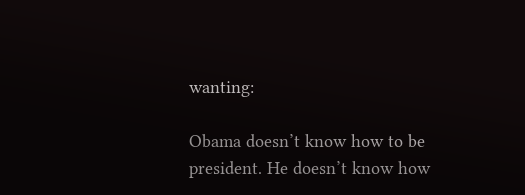wanting:

Obama doesn’t know how to be president. He doesn’t know how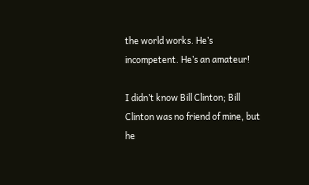the world works. He’s incompetent. He’s an amateur!

I didn’t know Bill Clinton; Bill Clinton was no friend of mine, but he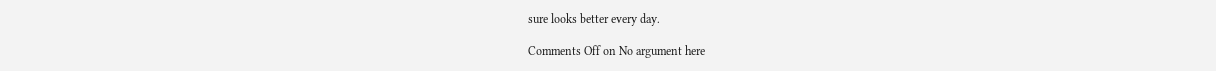sure looks better every day.

Comments Off on No argument here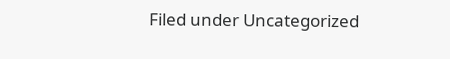Filed under Uncategorized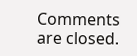Comments are closed.